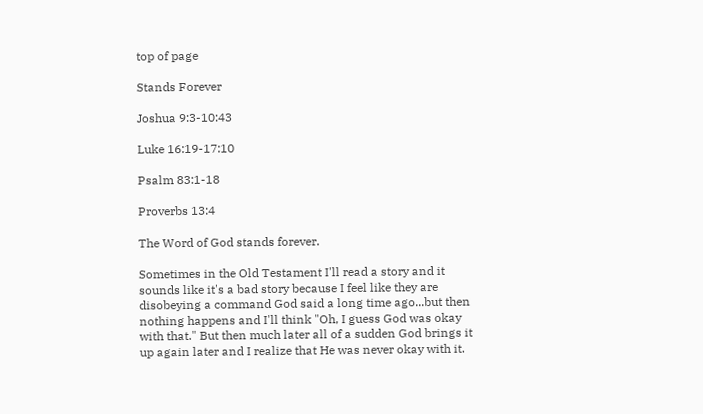top of page

Stands Forever

Joshua 9:3-10:43

Luke 16:19-17:10

Psalm 83:1-18

Proverbs 13:4

The Word of God stands forever.

Sometimes in the Old Testament I'll read a story and it sounds like it's a bad story because I feel like they are disobeying a command God said a long time ago...but then nothing happens and I'll think "Oh, I guess God was okay with that." But then much later all of a sudden God brings it up again later and I realize that He was never okay with it.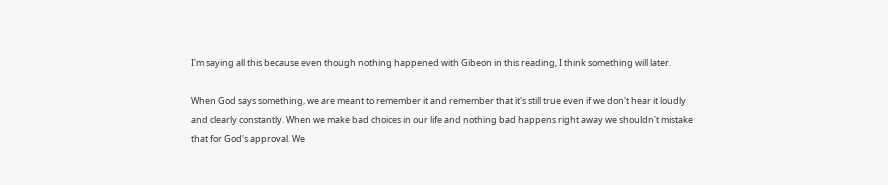I'm saying all this because even though nothing happened with Gibeon in this reading, I think something will later.

When God says something, we are meant to remember it and remember that it's still true even if we don't hear it loudly and clearly constantly. When we make bad choices in our life and nothing bad happens right away we shouldn't mistake that for God's approval. We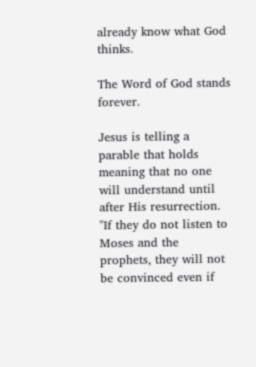already know what God thinks.

The Word of God stands forever.

Jesus is telling a parable that holds meaning that no one will understand until after His resurrection. "If they do not listen to Moses and the prophets, they will not be convinced even if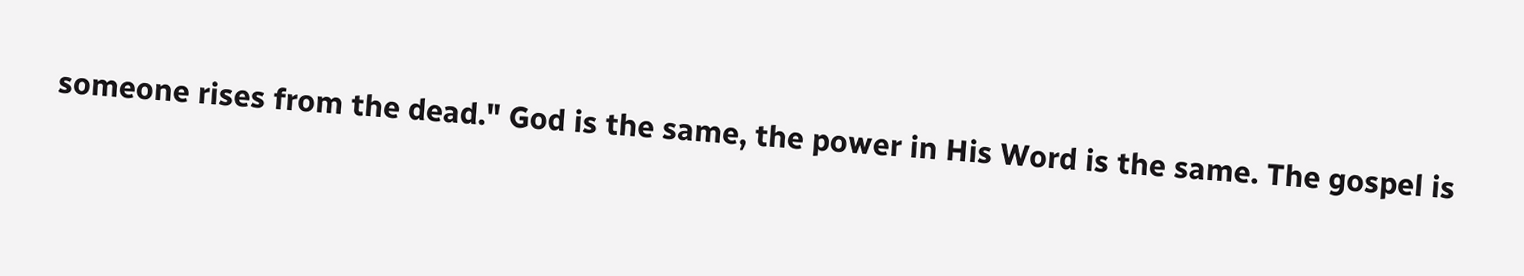someone rises from the dead." God is the same, the power in His Word is the same. The gospel is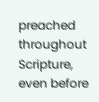preached throughout Scripture, even before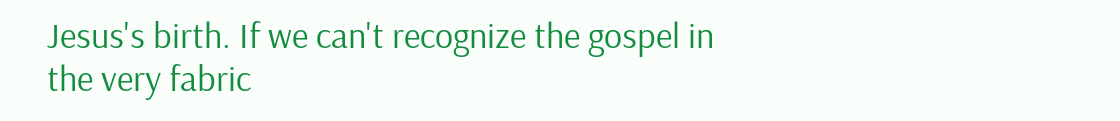Jesus's birth. If we can't recognize the gospel in the very fabric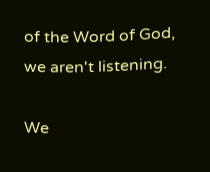of the Word of God, we aren't listening.

We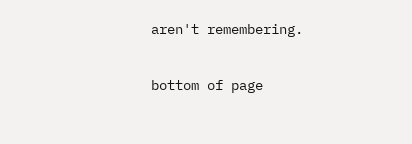aren't remembering.

bottom of page